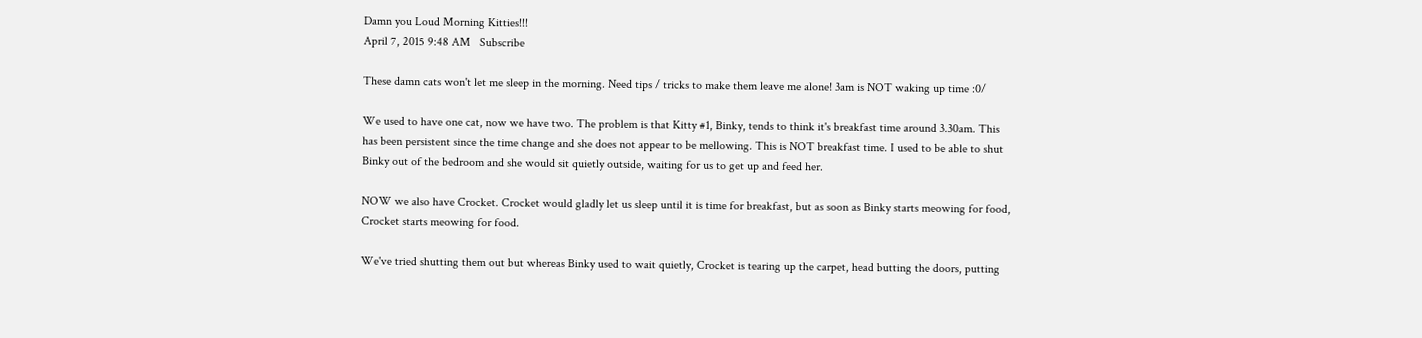Damn you Loud Morning Kitties!!!
April 7, 2015 9:48 AM   Subscribe

These damn cats won't let me sleep in the morning. Need tips / tricks to make them leave me alone! 3am is NOT waking up time :0/

We used to have one cat, now we have two. The problem is that Kitty #1, Binky, tends to think it's breakfast time around 3.30am. This has been persistent since the time change and she does not appear to be mellowing. This is NOT breakfast time. I used to be able to shut Binky out of the bedroom and she would sit quietly outside, waiting for us to get up and feed her.

NOW we also have Crocket. Crocket would gladly let us sleep until it is time for breakfast, but as soon as Binky starts meowing for food, Crocket starts meowing for food.

We've tried shutting them out but whereas Binky used to wait quietly, Crocket is tearing up the carpet, head butting the doors, putting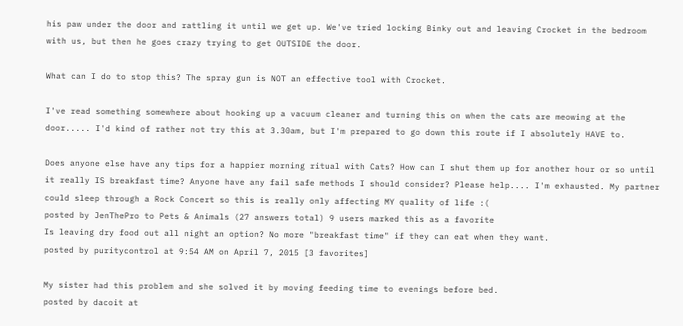his paw under the door and rattling it until we get up. We've tried locking Binky out and leaving Crocket in the bedroom with us, but then he goes crazy trying to get OUTSIDE the door.

What can I do to stop this? The spray gun is NOT an effective tool with Crocket.

I've read something somewhere about hooking up a vacuum cleaner and turning this on when the cats are meowing at the door..... I'd kind of rather not try this at 3.30am, but I'm prepared to go down this route if I absolutely HAVE to.

Does anyone else have any tips for a happier morning ritual with Cats? How can I shut them up for another hour or so until it really IS breakfast time? Anyone have any fail safe methods I should consider? Please help.... I'm exhausted. My partner could sleep through a Rock Concert so this is really only affecting MY quality of life :(
posted by JenThePro to Pets & Animals (27 answers total) 9 users marked this as a favorite
Is leaving dry food out all night an option? No more "breakfast time" if they can eat when they want.
posted by puritycontrol at 9:54 AM on April 7, 2015 [3 favorites]

My sister had this problem and she solved it by moving feeding time to evenings before bed.
posted by dacoit at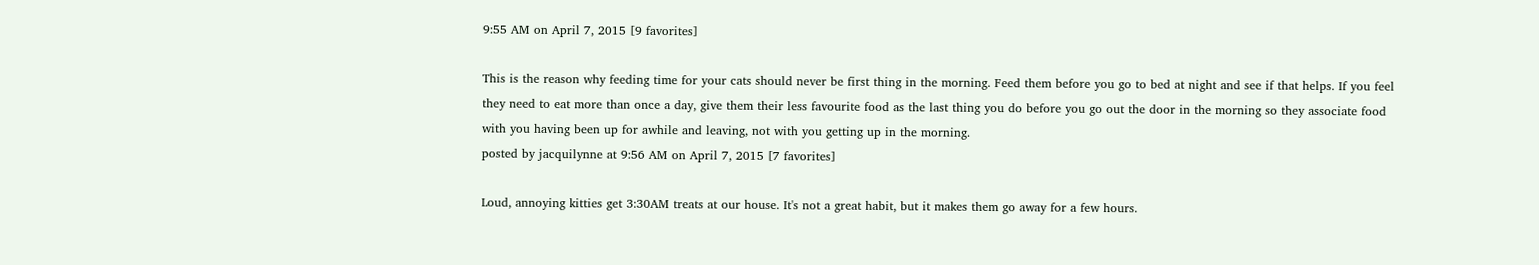9:55 AM on April 7, 2015 [9 favorites]

This is the reason why feeding time for your cats should never be first thing in the morning. Feed them before you go to bed at night and see if that helps. If you feel they need to eat more than once a day, give them their less favourite food as the last thing you do before you go out the door in the morning so they associate food with you having been up for awhile and leaving, not with you getting up in the morning.
posted by jacquilynne at 9:56 AM on April 7, 2015 [7 favorites]

Loud, annoying kitties get 3:30AM treats at our house. It's not a great habit, but it makes them go away for a few hours.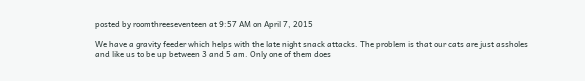posted by roomthreeseventeen at 9:57 AM on April 7, 2015

We have a gravity feeder which helps with the late night snack attacks. The problem is that our cats are just assholes and like us to be up between 3 and 5 am. Only one of them does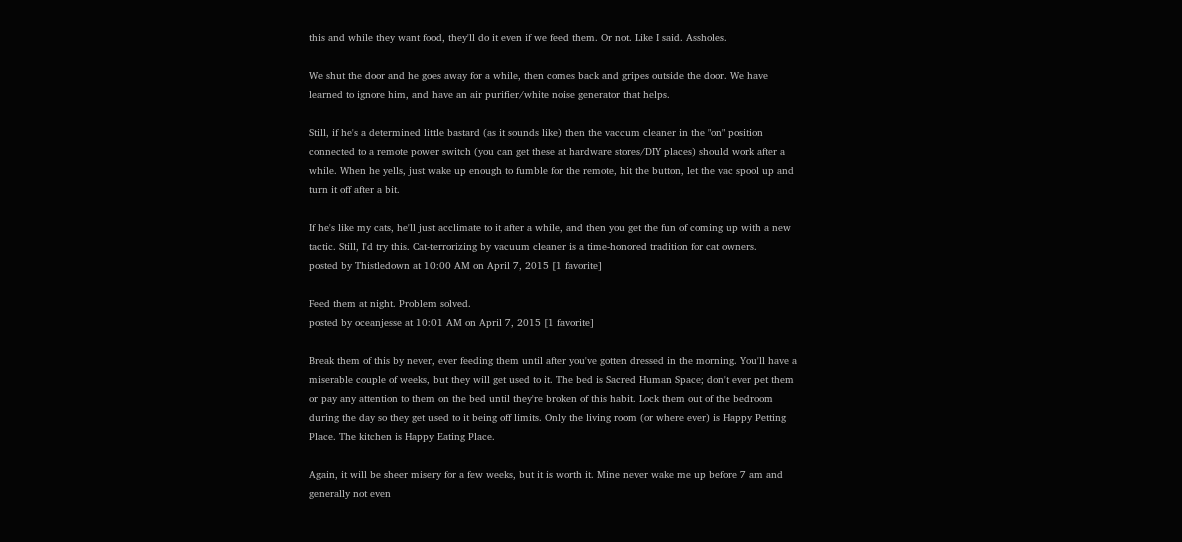this and while they want food, they'll do it even if we feed them. Or not. Like I said. Assholes.

We shut the door and he goes away for a while, then comes back and gripes outside the door. We have learned to ignore him, and have an air purifier/white noise generator that helps.

Still, if he's a determined little bastard (as it sounds like) then the vaccum cleaner in the "on" position connected to a remote power switch (you can get these at hardware stores/DIY places) should work after a while. When he yells, just wake up enough to fumble for the remote, hit the button, let the vac spool up and turn it off after a bit.

If he's like my cats, he'll just acclimate to it after a while, and then you get the fun of coming up with a new tactic. Still, I'd try this. Cat-terrorizing by vacuum cleaner is a time-honored tradition for cat owners.
posted by Thistledown at 10:00 AM on April 7, 2015 [1 favorite]

Feed them at night. Problem solved.
posted by oceanjesse at 10:01 AM on April 7, 2015 [1 favorite]

Break them of this by never, ever feeding them until after you've gotten dressed in the morning. You'll have a miserable couple of weeks, but they will get used to it. The bed is Sacred Human Space; don't ever pet them or pay any attention to them on the bed until they're broken of this habit. Lock them out of the bedroom during the day so they get used to it being off limits. Only the living room (or where ever) is Happy Petting Place. The kitchen is Happy Eating Place.

Again, it will be sheer misery for a few weeks, but it is worth it. Mine never wake me up before 7 am and generally not even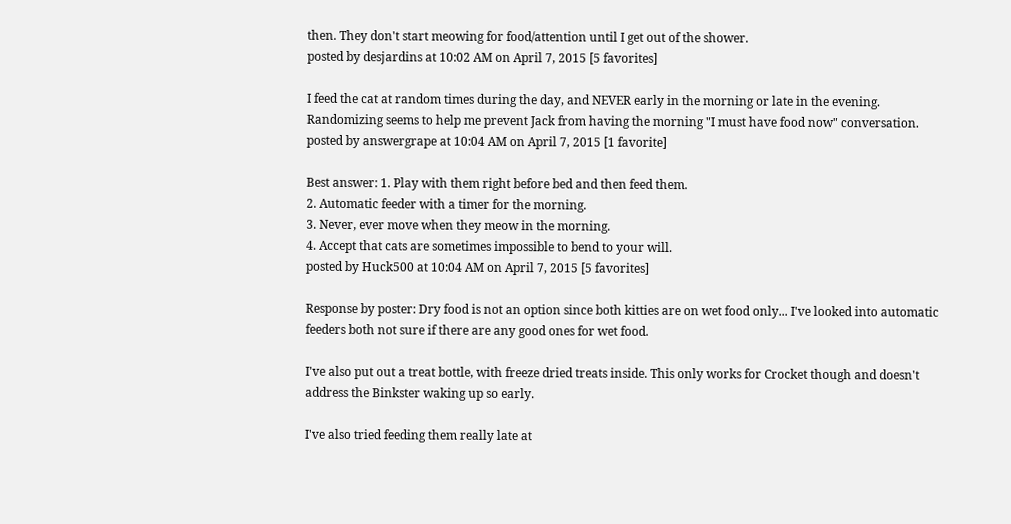then. They don't start meowing for food/attention until I get out of the shower.
posted by desjardins at 10:02 AM on April 7, 2015 [5 favorites]

I feed the cat at random times during the day, and NEVER early in the morning or late in the evening. Randomizing seems to help me prevent Jack from having the morning "I must have food now" conversation.
posted by answergrape at 10:04 AM on April 7, 2015 [1 favorite]

Best answer: 1. Play with them right before bed and then feed them.
2. Automatic feeder with a timer for the morning.
3. Never, ever move when they meow in the morning.
4. Accept that cats are sometimes impossible to bend to your will.
posted by Huck500 at 10:04 AM on April 7, 2015 [5 favorites]

Response by poster: Dry food is not an option since both kitties are on wet food only... I've looked into automatic feeders both not sure if there are any good ones for wet food.

I've also put out a treat bottle, with freeze dried treats inside. This only works for Crocket though and doesn't address the Binkster waking up so early.

I've also tried feeding them really late at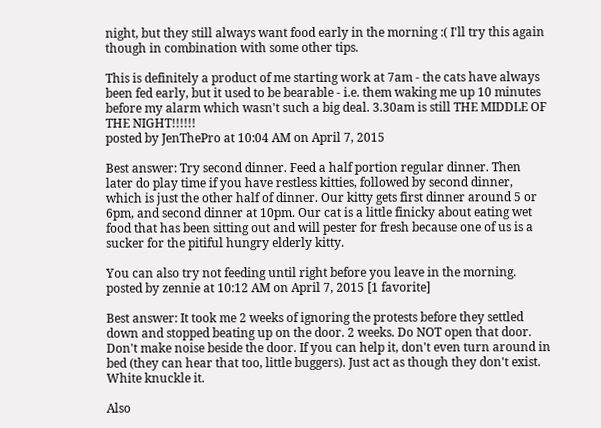night, but they still always want food early in the morning :( I'll try this again though in combination with some other tips.

This is definitely a product of me starting work at 7am - the cats have always been fed early, but it used to be bearable - i.e. them waking me up 10 minutes before my alarm which wasn't such a big deal. 3.30am is still THE MIDDLE OF THE NIGHT!!!!!!
posted by JenThePro at 10:04 AM on April 7, 2015

Best answer: Try second dinner. Feed a half portion regular dinner. Then later do play time if you have restless kitties, followed by second dinner, which is just the other half of dinner. Our kitty gets first dinner around 5 or 6pm, and second dinner at 10pm. Our cat is a little finicky about eating wet food that has been sitting out and will pester for fresh because one of us is a sucker for the pitiful hungry elderly kitty.

You can also try not feeding until right before you leave in the morning.
posted by zennie at 10:12 AM on April 7, 2015 [1 favorite]

Best answer: It took me 2 weeks of ignoring the protests before they settled down and stopped beating up on the door. 2 weeks. Do NOT open that door. Don't make noise beside the door. If you can help it, don't even turn around in bed (they can hear that too, little buggers). Just act as though they don't exist. White knuckle it.

Also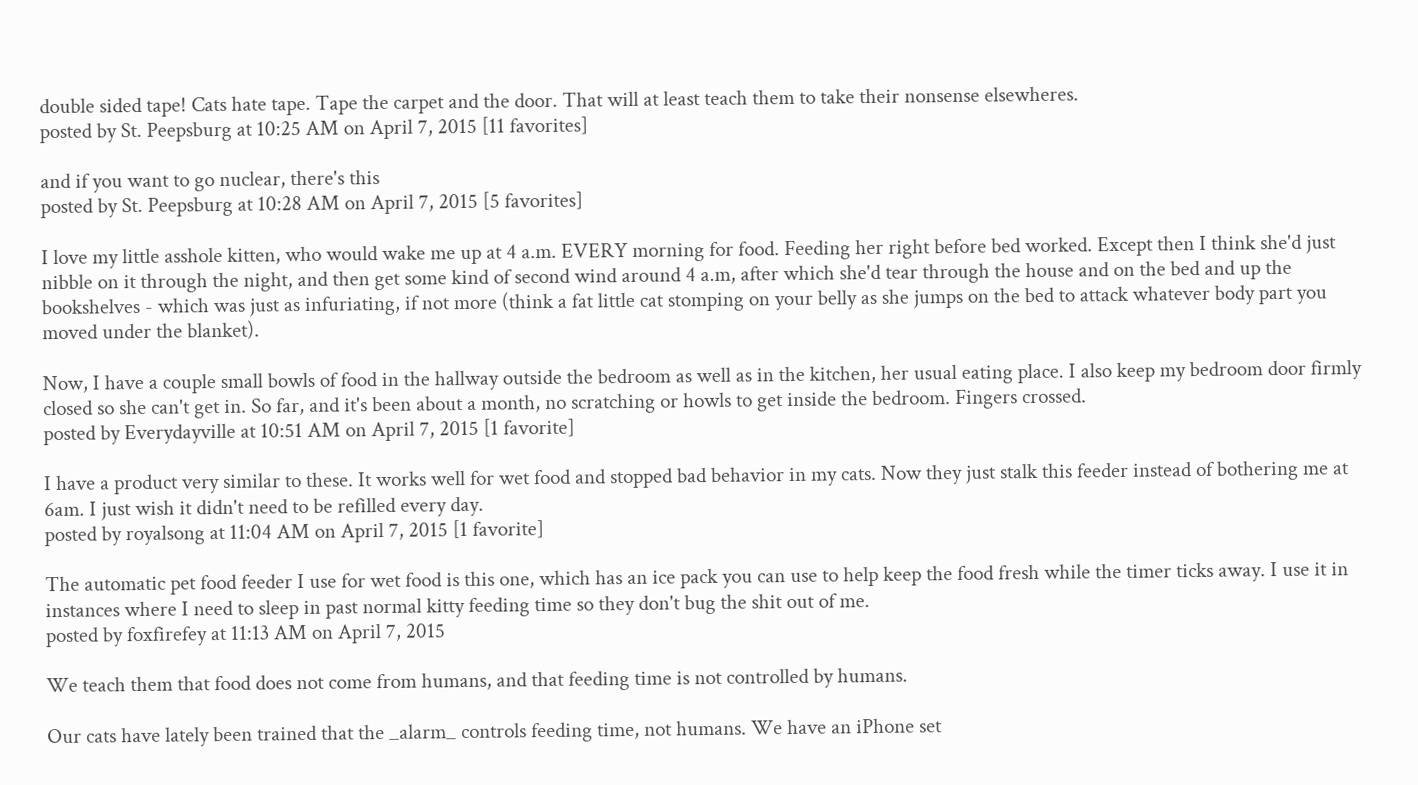double sided tape! Cats hate tape. Tape the carpet and the door. That will at least teach them to take their nonsense elsewheres.
posted by St. Peepsburg at 10:25 AM on April 7, 2015 [11 favorites]

and if you want to go nuclear, there's this
posted by St. Peepsburg at 10:28 AM on April 7, 2015 [5 favorites]

I love my little asshole kitten, who would wake me up at 4 a.m. EVERY morning for food. Feeding her right before bed worked. Except then I think she'd just nibble on it through the night, and then get some kind of second wind around 4 a.m, after which she'd tear through the house and on the bed and up the bookshelves - which was just as infuriating, if not more (think a fat little cat stomping on your belly as she jumps on the bed to attack whatever body part you moved under the blanket).

Now, I have a couple small bowls of food in the hallway outside the bedroom as well as in the kitchen, her usual eating place. I also keep my bedroom door firmly closed so she can't get in. So far, and it's been about a month, no scratching or howls to get inside the bedroom. Fingers crossed.
posted by Everydayville at 10:51 AM on April 7, 2015 [1 favorite]

I have a product very similar to these. It works well for wet food and stopped bad behavior in my cats. Now they just stalk this feeder instead of bothering me at 6am. I just wish it didn't need to be refilled every day.
posted by royalsong at 11:04 AM on April 7, 2015 [1 favorite]

The automatic pet food feeder I use for wet food is this one, which has an ice pack you can use to help keep the food fresh while the timer ticks away. I use it in instances where I need to sleep in past normal kitty feeding time so they don't bug the shit out of me.
posted by foxfirefey at 11:13 AM on April 7, 2015

We teach them that food does not come from humans, and that feeding time is not controlled by humans.

Our cats have lately been trained that the _alarm_ controls feeding time, not humans. We have an iPhone set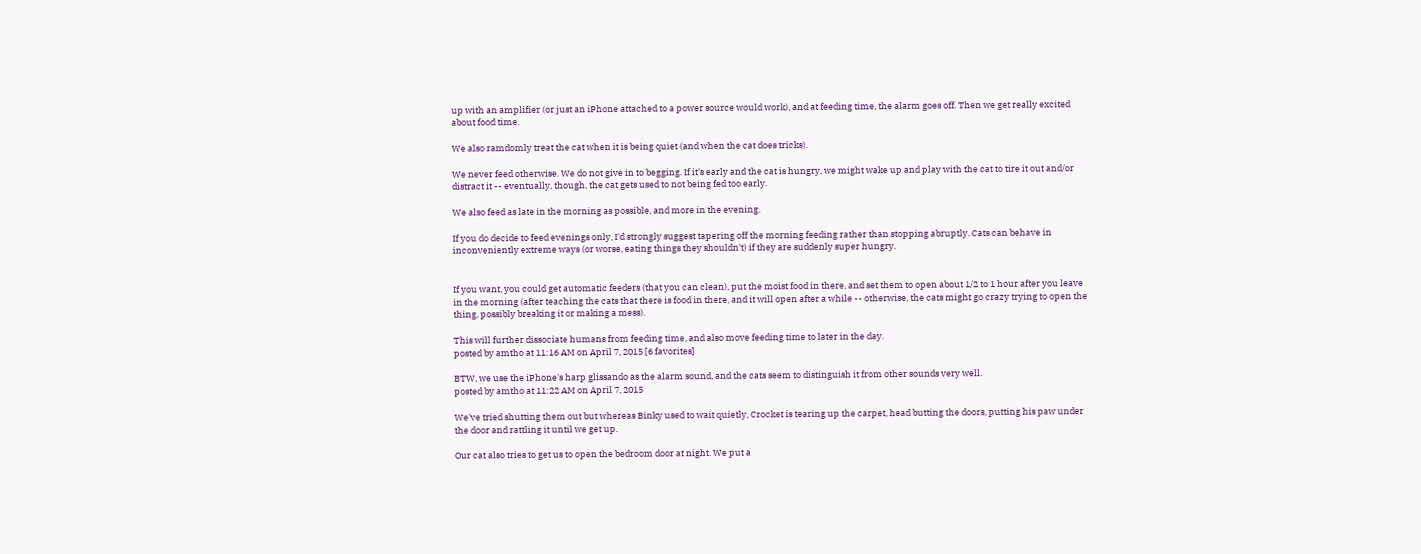up with an amplifier (or just an iPhone attached to a power source would work), and at feeding time, the alarm goes off. Then we get really excited about food time.

We also ramdomly treat the cat when it is being quiet (and when the cat does tricks).

We never feed otherwise. We do not give in to begging. If it's early and the cat is hungry, we might wake up and play with the cat to tire it out and/or distract it -- eventually, though, the cat gets used to not being fed too early.

We also feed as late in the morning as possible, and more in the evening.

If you do decide to feed evenings only, I'd strongly suggest tapering off the morning feeding rather than stopping abruptly. Cats can behave in inconveniently extreme ways (or worse, eating things they shouldn't) if they are suddenly super hungry.


If you want, you could get automatic feeders (that you can clean), put the moist food in there, and set them to open about 1/2 to 1 hour after you leave in the morning (after teaching the cats that there is food in there, and it will open after a while -- otherwise, the cats might go crazy trying to open the thing, possibly breaking it or making a mess).

This will further dissociate humans from feeding time, and also move feeding time to later in the day.
posted by amtho at 11:16 AM on April 7, 2015 [6 favorites]

BTW, we use the iPhone's harp glissando as the alarm sound, and the cats seem to distinguish it from other sounds very well.
posted by amtho at 11:22 AM on April 7, 2015

We've tried shutting them out but whereas Binky used to wait quietly, Crocket is tearing up the carpet, head butting the doors, putting his paw under the door and rattling it until we get up.

Our cat also tries to get us to open the bedroom door at night. We put a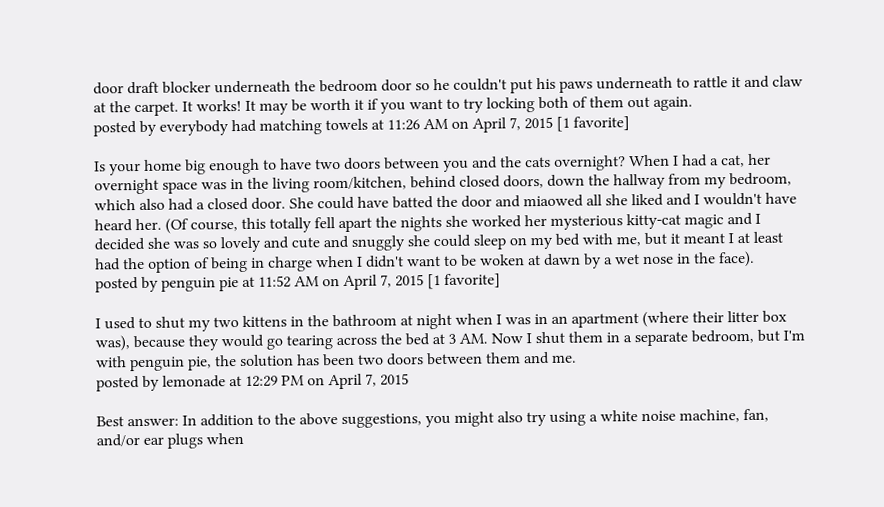door draft blocker underneath the bedroom door so he couldn't put his paws underneath to rattle it and claw at the carpet. It works! It may be worth it if you want to try locking both of them out again.
posted by everybody had matching towels at 11:26 AM on April 7, 2015 [1 favorite]

Is your home big enough to have two doors between you and the cats overnight? When I had a cat, her overnight space was in the living room/kitchen, behind closed doors, down the hallway from my bedroom, which also had a closed door. She could have batted the door and miaowed all she liked and I wouldn't have heard her. (Of course, this totally fell apart the nights she worked her mysterious kitty-cat magic and I decided she was so lovely and cute and snuggly she could sleep on my bed with me, but it meant I at least had the option of being in charge when I didn't want to be woken at dawn by a wet nose in the face).
posted by penguin pie at 11:52 AM on April 7, 2015 [1 favorite]

I used to shut my two kittens in the bathroom at night when I was in an apartment (where their litter box was), because they would go tearing across the bed at 3 AM. Now I shut them in a separate bedroom, but I'm with penguin pie, the solution has been two doors between them and me.
posted by lemonade at 12:29 PM on April 7, 2015

Best answer: In addition to the above suggestions, you might also try using a white noise machine, fan, and/or ear plugs when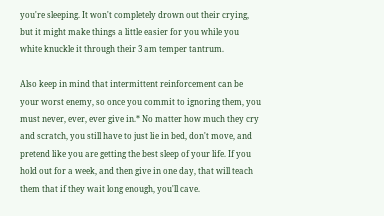you're sleeping. It won't completely drown out their crying, but it might make things a little easier for you while you white knuckle it through their 3 am temper tantrum.

Also keep in mind that intermittent reinforcement can be your worst enemy, so once you commit to ignoring them, you must never, ever, ever give in.* No matter how much they cry and scratch, you still have to just lie in bed, don't move, and pretend like you are getting the best sleep of your life. If you hold out for a week, and then give in one day, that will teach them that if they wait long enough, you'll cave.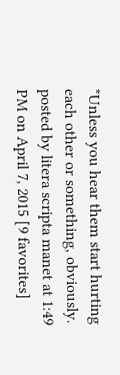*Unless you hear them start hurting each other or something, obviously.
posted by litera scripta manet at 1:49 PM on April 7, 2015 [9 favorites]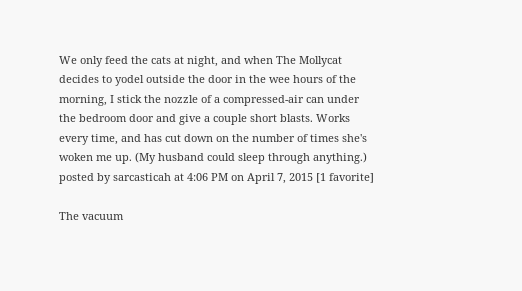We only feed the cats at night, and when The Mollycat decides to yodel outside the door in the wee hours of the morning, I stick the nozzle of a compressed-air can under the bedroom door and give a couple short blasts. Works every time, and has cut down on the number of times she's woken me up. (My husband could sleep through anything.)
posted by sarcasticah at 4:06 PM on April 7, 2015 [1 favorite]

The vacuum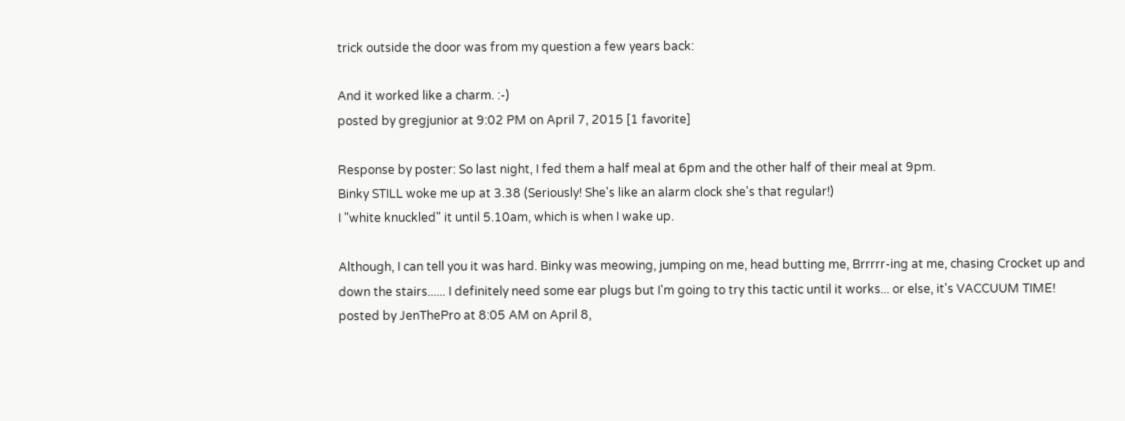trick outside the door was from my question a few years back:

And it worked like a charm. :-)
posted by gregjunior at 9:02 PM on April 7, 2015 [1 favorite]

Response by poster: So last night, I fed them a half meal at 6pm and the other half of their meal at 9pm.
Binky STILL woke me up at 3.38 (Seriously! She's like an alarm clock she's that regular!)
I "white knuckled" it until 5.10am, which is when I wake up.

Although, I can tell you it was hard. Binky was meowing, jumping on me, head butting me, Brrrrr-ing at me, chasing Crocket up and down the stairs...... I definitely need some ear plugs but I'm going to try this tactic until it works... or else, it's VACCUUM TIME!
posted by JenThePro at 8:05 AM on April 8,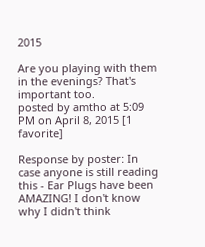2015

Are you playing with them in the evenings? That's important too.
posted by amtho at 5:09 PM on April 8, 2015 [1 favorite]

Response by poster: In case anyone is still reading this - Ear Plugs have been AMAZING! I don't know why I didn't think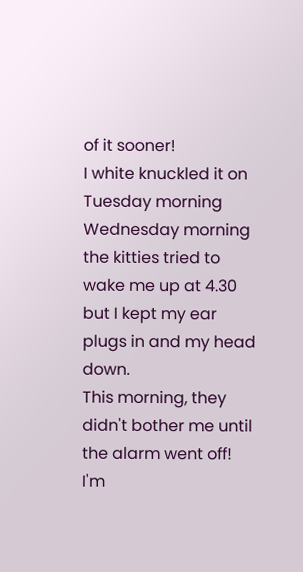of it sooner!
I white knuckled it on Tuesday morning
Wednesday morning the kitties tried to wake me up at 4.30 but I kept my ear plugs in and my head down.
This morning, they didn't bother me until the alarm went off!
I'm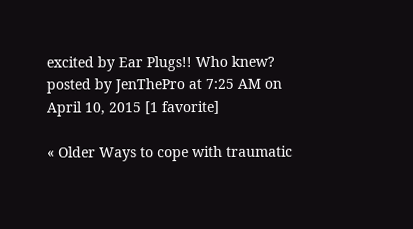excited by Ear Plugs!! Who knew?
posted by JenThePro at 7:25 AM on April 10, 2015 [1 favorite]

« Older Ways to cope with traumatic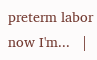preterm labor now I'm...   |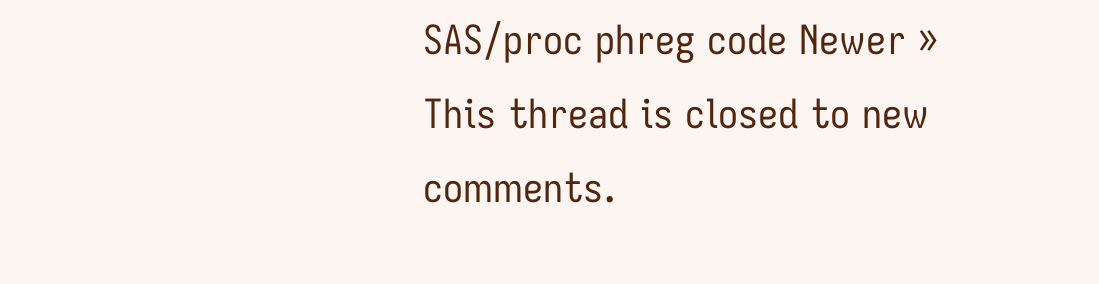SAS/proc phreg code Newer »
This thread is closed to new comments.